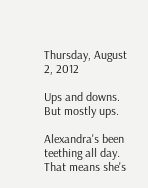Thursday, August 2, 2012

Ups and downs. But mostly ups.

Alexandra's been teething all day. That means she's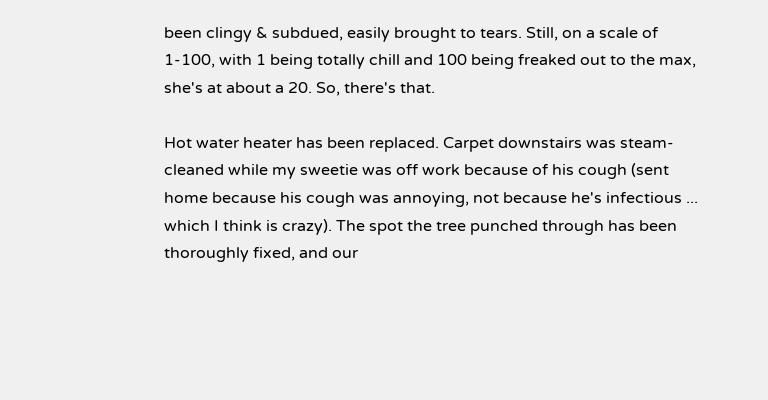been clingy & subdued, easily brought to tears. Still, on a scale of 1-100, with 1 being totally chill and 100 being freaked out to the max, she's at about a 20. So, there's that.

Hot water heater has been replaced. Carpet downstairs was steam-cleaned while my sweetie was off work because of his cough (sent home because his cough was annoying, not because he's infectious ... which I think is crazy). The spot the tree punched through has been thoroughly fixed, and our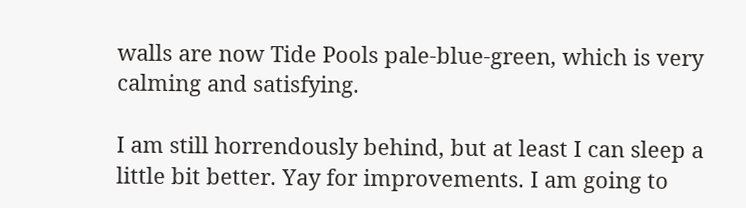walls are now Tide Pools pale-blue-green, which is very calming and satisfying.

I am still horrendously behind, but at least I can sleep a little bit better. Yay for improvements. I am going to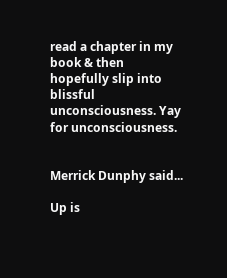read a chapter in my book & then hopefully slip into blissful unconsciousness. Yay for unconsciousness.


Merrick Dunphy said...

Up is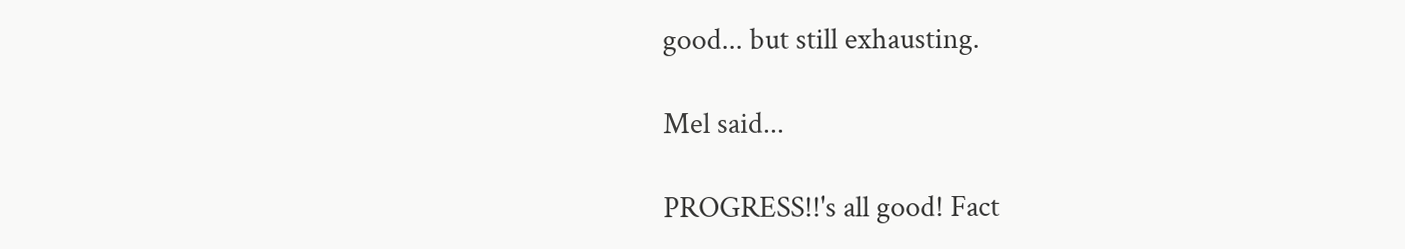good... but still exhausting.

Mel said...

PROGRESS!!'s all good! Fact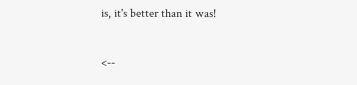is, it's better than it was!

<--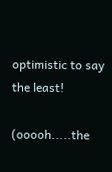optimistic to say the least!

(ooooh.....the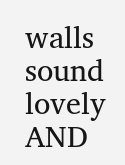walls sound lovely AND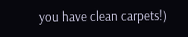you have clean carpets!)